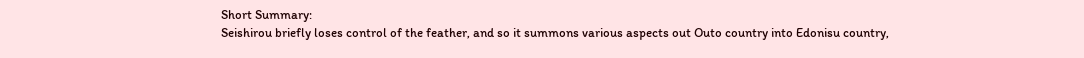Short Summary:
Seishirou briefly loses control of the feather, and so it summons various aspects out Outo country into Edonisu country,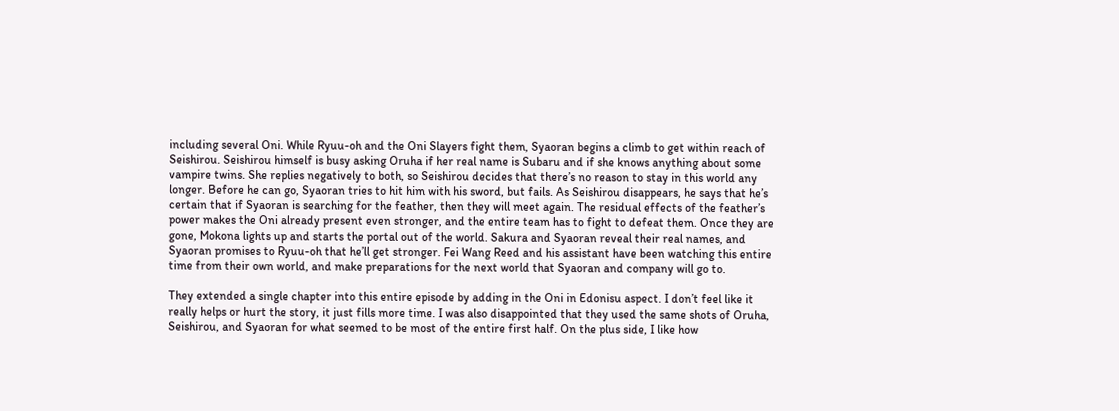including several Oni. While Ryuu-oh and the Oni Slayers fight them, Syaoran begins a climb to get within reach of Seishirou. Seishirou himself is busy asking Oruha if her real name is Subaru and if she knows anything about some vampire twins. She replies negatively to both, so Seishirou decides that there’s no reason to stay in this world any longer. Before he can go, Syaoran tries to hit him with his sword, but fails. As Seishirou disappears, he says that he’s certain that if Syaoran is searching for the feather, then they will meet again. The residual effects of the feather’s power makes the Oni already present even stronger, and the entire team has to fight to defeat them. Once they are gone, Mokona lights up and starts the portal out of the world. Sakura and Syaoran reveal their real names, and Syaoran promises to Ryuu-oh that he’ll get stronger. Fei Wang Reed and his assistant have been watching this entire time from their own world, and make preparations for the next world that Syaoran and company will go to.

They extended a single chapter into this entire episode by adding in the Oni in Edonisu aspect. I don’t feel like it really helps or hurt the story, it just fills more time. I was also disappointed that they used the same shots of Oruha, Seishirou, and Syaoran for what seemed to be most of the entire first half. On the plus side, I like how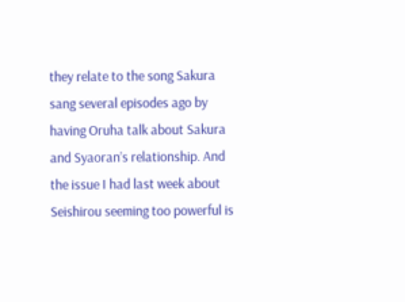they relate to the song Sakura sang several episodes ago by having Oruha talk about Sakura and Syaoran’s relationship. And the issue I had last week about Seishirou seeming too powerful is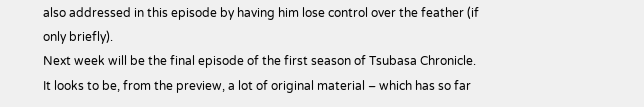also addressed in this episode by having him lose control over the feather (if only briefly).
Next week will be the final episode of the first season of Tsubasa Chronicle. It looks to be, from the preview, a lot of original material – which has so far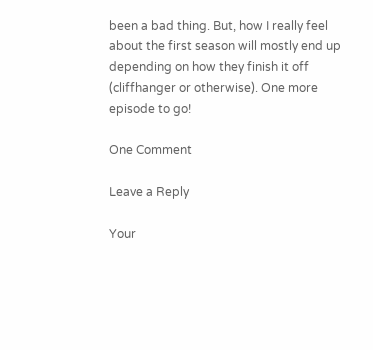been a bad thing. But, how I really feel about the first season will mostly end up depending on how they finish it off (cliffhanger or otherwise). One more episode to go!

One Comment

Leave a Reply

Your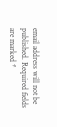email address will not be published. Required fields are marked *